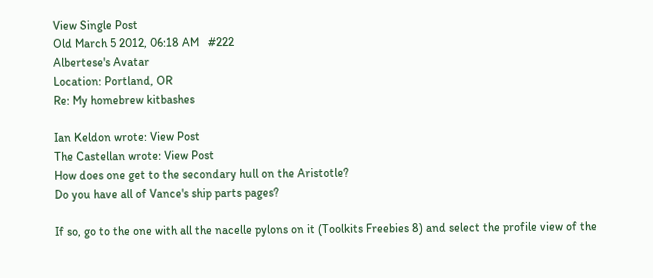View Single Post
Old March 5 2012, 06:18 AM   #222
Albertese's Avatar
Location: Portland, OR
Re: My homebrew kitbashes

Ian Keldon wrote: View Post
The Castellan wrote: View Post
How does one get to the secondary hull on the Aristotle?
Do you have all of Vance's ship parts pages?

If so, go to the one with all the nacelle pylons on it (Toolkits Freebies 8) and select the profile view of the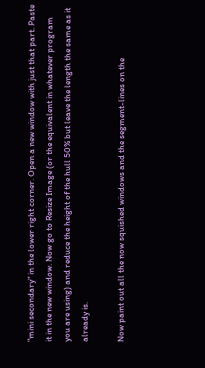"mini secondary" in the lower right corner. Open a new window with just that part. Paste it in the new window. Now go to Resize Image (or the equivalent in whatever program you are using) and reduce the height of the hull 50% but leave the length the same as it already is.

Now paint out all the now squished windows and the segment-lines on the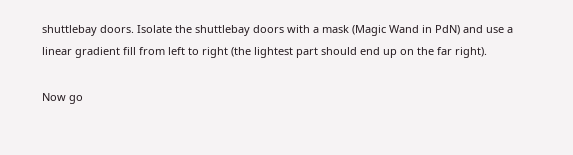shuttlebay doors. Isolate the shuttlebay doors with a mask (Magic Wand in PdN) and use a linear gradient fill from left to right (the lightest part should end up on the far right).

Now go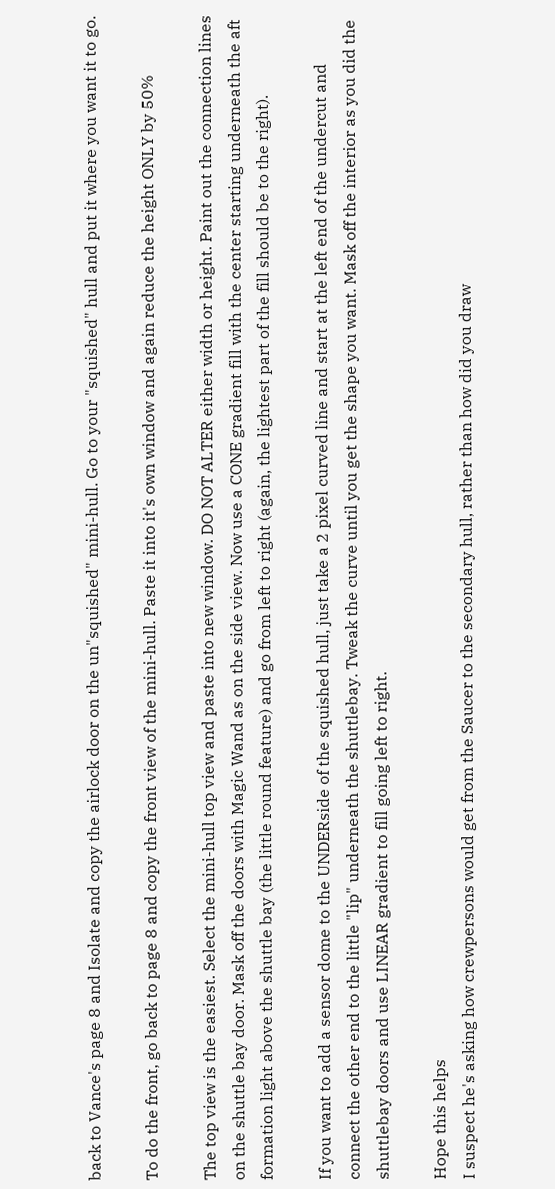back to Vance's page 8 and Isolate and copy the airlock door on the un"squished" mini-hull. Go to your "squished" hull and put it where you want it to go.

To do the front, go back to page 8 and copy the front view of the mini-hull. Paste it into it's own window and again reduce the height ONLY by 50%

The top view is the easiest. Select the mini-hull top view and paste into new window. DO NOT ALTER either width or height. Paint out the connection lines on the shuttle bay door. Mask off the doors with Magic Wand as on the side view. Now use a CONE gradient fill with the center starting underneath the aft formation light above the shuttle bay (the little round feature) and go from left to right (again, the lightest part of the fill should be to the right).

If you want to add a sensor dome to the UNDERside of the squished hull, just take a 2 pixel curved line and start at the left end of the undercut and connect the other end to the little "lip" underneath the shuttlebay. Tweak the curve until you get the shape you want. Mask off the interior as you did the shuttlebay doors and use LINEAR gradient to fill going left to right.

Hope this helps
I suspect he's asking how crewpersons would get from the Saucer to the secondary hull, rather than how did you draw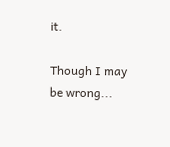it.

Though I may be wrong...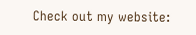Check out my website: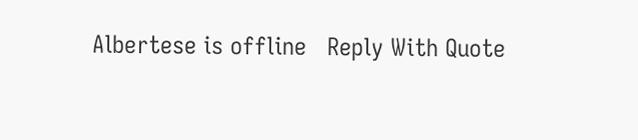Albertese is offline   Reply With Quote